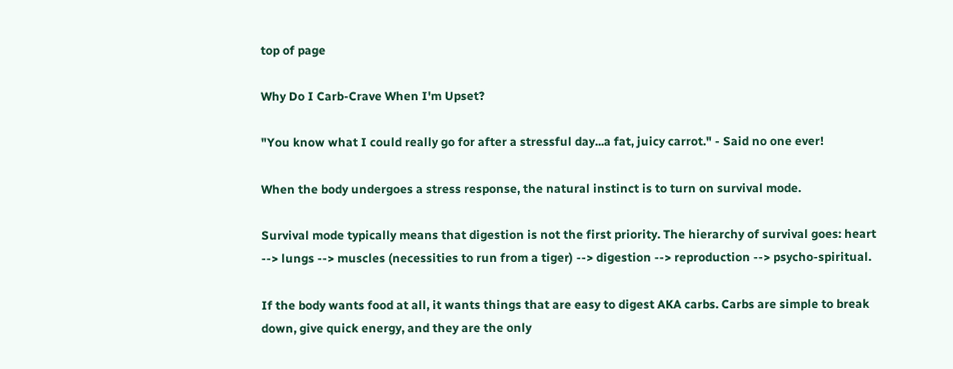top of page

Why Do I Carb-Crave When I'm Upset?

"You know what I could really go for after a stressful day...a fat, juicy carrot." - Said no one ever!

When the body undergoes a stress response, the natural instinct is to turn on survival mode.

Survival mode typically means that digestion is not the first priority. The hierarchy of survival goes: heart --> lungs --> muscles (necessities to run from a tiger) --> digestion --> reproduction --> psycho-spiritual.

If the body wants food at all, it wants things that are easy to digest AKA carbs. Carbs are simple to break down, give quick energy, and they are the only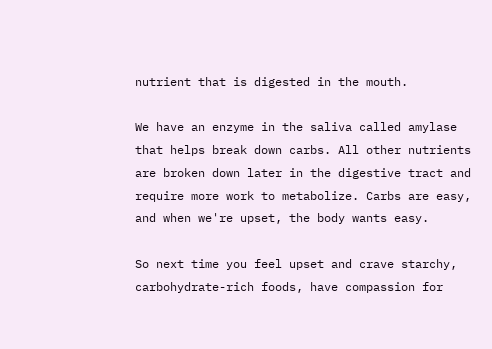nutrient that is digested in the mouth.

We have an enzyme in the saliva called amylase that helps break down carbs. All other nutrients are broken down later in the digestive tract and require more work to metabolize. Carbs are easy, and when we're upset, the body wants easy.

So next time you feel upset and crave starchy, carbohydrate-rich foods, have compassion for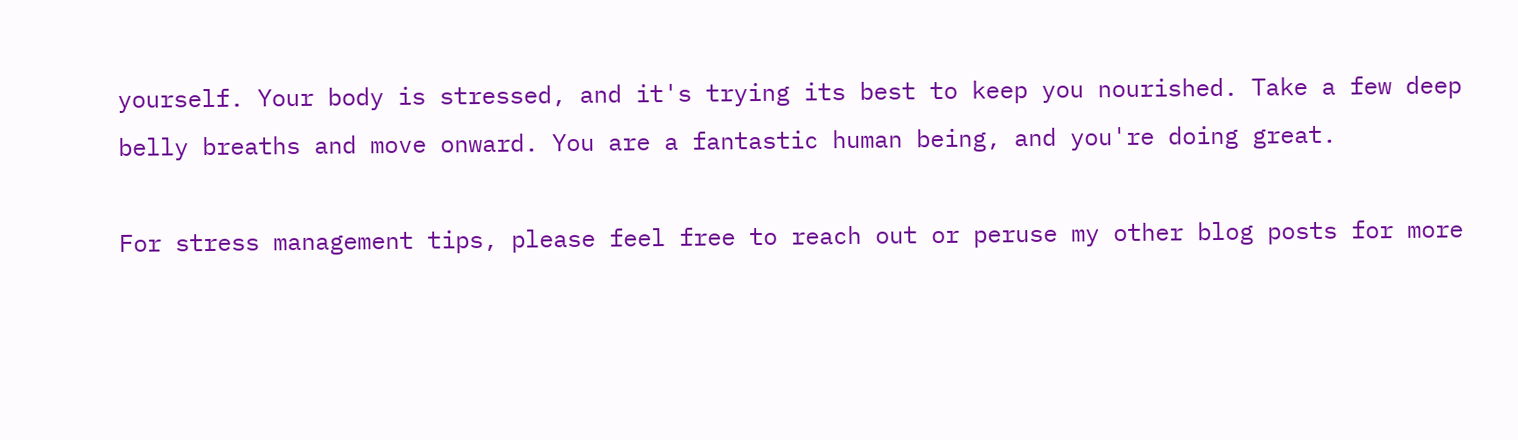yourself. Your body is stressed, and it's trying its best to keep you nourished. Take a few deep belly breaths and move onward. You are a fantastic human being, and you're doing great.

For stress management tips, please feel free to reach out or peruse my other blog posts for more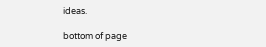ideas.

bottom of page